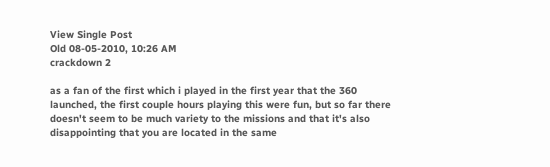View Single Post
Old 08-05-2010, 10:26 AM
crackdown 2

as a fan of the first which i played in the first year that the 360 launched, the first couple hours playing this were fun, but so far there doesn't seem to be much variety to the missions and that it's also disappointing that you are located in the same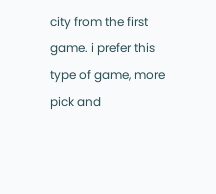city from the first game. i prefer this type of game, more pick and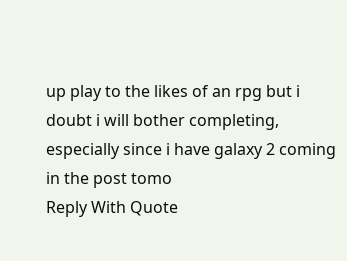up play to the likes of an rpg but i doubt i will bother completing, especially since i have galaxy 2 coming in the post tomo
Reply With Quote